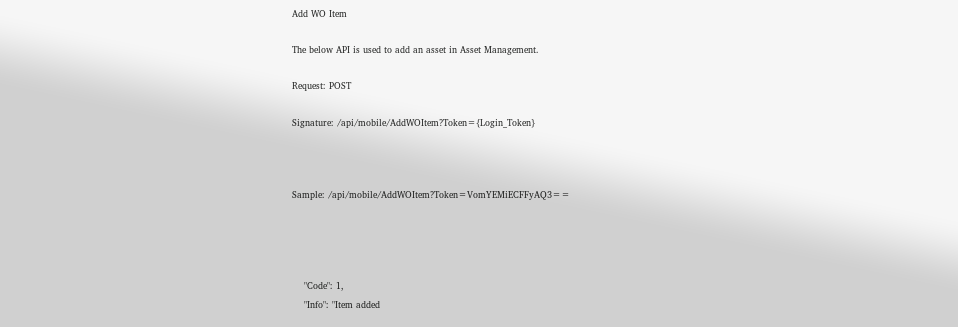Add WO Item

The below API is used to add an asset in Asset Management.

Request: POST

Signature: /api/mobile/AddWOItem?Token={Login_Token}



Sample: /api/mobile/AddWOItem?Token=VomYEMiECFFyAQ3==




    "Code": 1,
    "Info": "Item added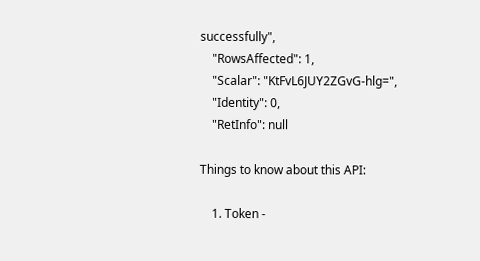successfully",
    "RowsAffected": 1,
    "Scalar": "KtFvL6JUY2ZGvG-hlg=",
    "Identity": 0,
    "RetInfo": null

Things to know about this API:

    1. Token -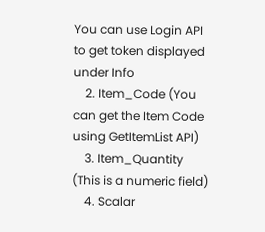You can use Login API to get token displayed under Info
    2. Item_Code (You can get the Item Code using GetItemList API)
    3. Item_Quantity (This is a numeric field)
    4. Scalar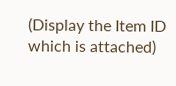(Display the Item ID which is attached)